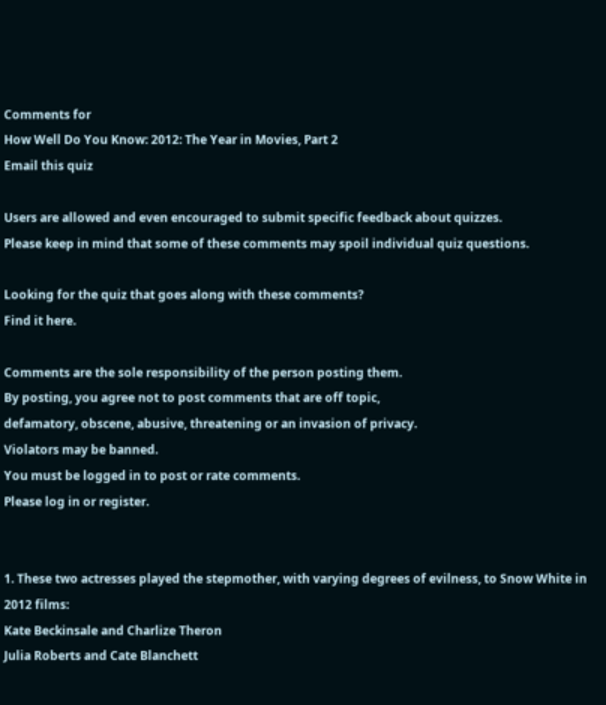Comments for
How Well Do You Know: 2012: The Year in Movies, Part 2
Email this quiz

Users are allowed and even encouraged to submit specific feedback about quizzes.
Please keep in mind that some of these comments may spoil individual quiz questions.

Looking for the quiz that goes along with these comments?
Find it here.

Comments are the sole responsibility of the person posting them.
By posting, you agree not to post comments that are off topic,
defamatory, obscene, abusive, threatening or an invasion of privacy.
Violators may be banned.
You must be logged in to post or rate comments.
Please log in or register.


1. These two actresses played the stepmother, with varying degrees of evilness, to Snow White in 2012 films:
Kate Beckinsale and Charlize Theron
Julia Roberts and Cate Blanchett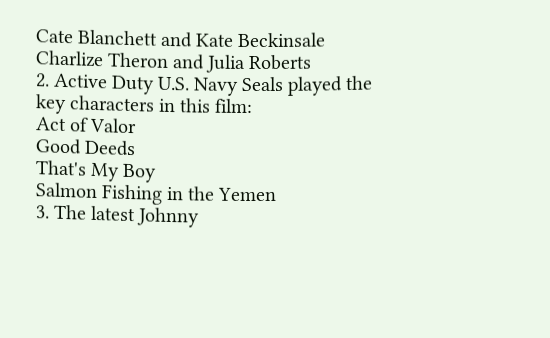Cate Blanchett and Kate Beckinsale
Charlize Theron and Julia Roberts
2. Active Duty U.S. Navy Seals played the key characters in this film:
Act of Valor
Good Deeds
That's My Boy
Salmon Fishing in the Yemen
3. The latest Johnny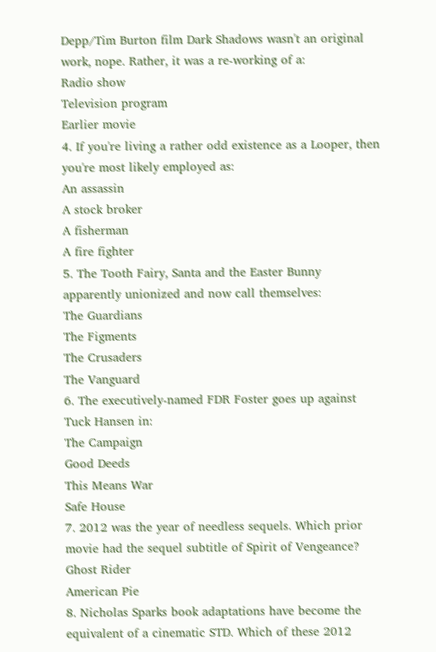Depp/Tim Burton film Dark Shadows wasn't an original work, nope. Rather, it was a re-working of a:
Radio show
Television program
Earlier movie
4. If you're living a rather odd existence as a Looper, then you're most likely employed as:
An assassin
A stock broker
A fisherman
A fire fighter
5. The Tooth Fairy, Santa and the Easter Bunny apparently unionized and now call themselves:
The Guardians
The Figments
The Crusaders
The Vanguard
6. The executively-named FDR Foster goes up against Tuck Hansen in:
The Campaign
Good Deeds
This Means War
Safe House
7. 2012 was the year of needless sequels. Which prior movie had the sequel subtitle of Spirit of Vengeance?
Ghost Rider
American Pie
8. Nicholas Sparks book adaptations have become the equivalent of a cinematic STD. Which of these 2012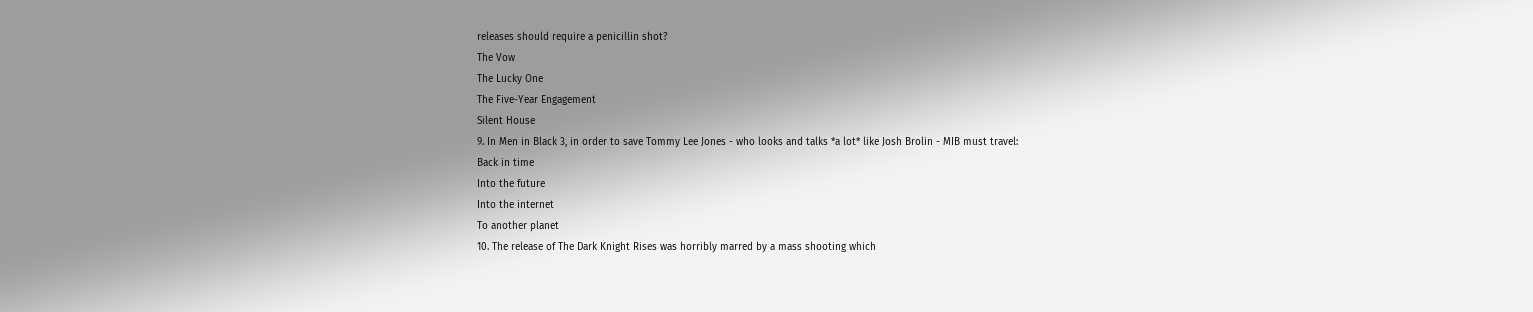releases should require a penicillin shot?
The Vow
The Lucky One
The Five-Year Engagement
Silent House
9. In Men in Black 3, in order to save Tommy Lee Jones - who looks and talks *a lot* like Josh Brolin - MIB must travel:
Back in time
Into the future
Into the internet
To another planet
10. The release of The Dark Knight Rises was horribly marred by a mass shooting which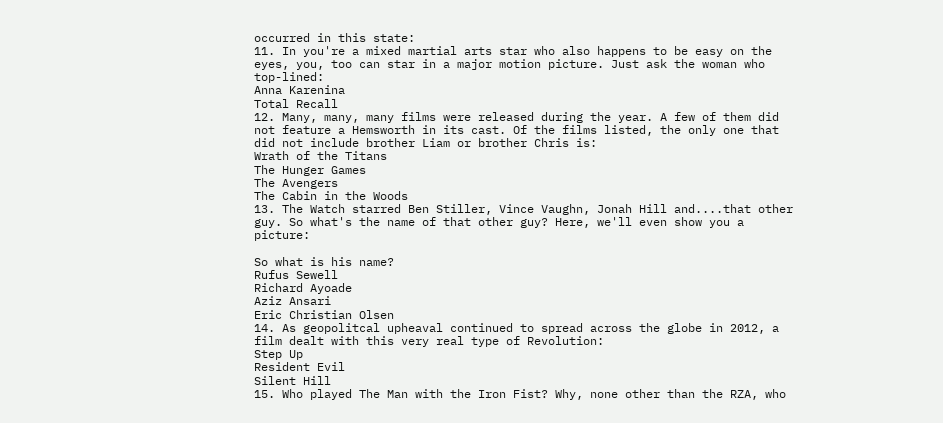occurred in this state:
11. In you're a mixed martial arts star who also happens to be easy on the eyes, you, too can star in a major motion picture. Just ask the woman who top-lined:
Anna Karenina
Total Recall
12. Many, many, many films were released during the year. A few of them did not feature a Hemsworth in its cast. Of the films listed, the only one that did not include brother Liam or brother Chris is:
Wrath of the Titans
The Hunger Games
The Avengers
The Cabin in the Woods
13. The Watch starred Ben Stiller, Vince Vaughn, Jonah Hill and....that other guy. So what's the name of that other guy? Here, we'll even show you a picture:

So what is his name?
Rufus Sewell
Richard Ayoade
Aziz Ansari
Eric Christian Olsen
14. As geopolitcal upheaval continued to spread across the globe in 2012, a film dealt with this very real type of Revolution:
Step Up
Resident Evil
Silent Hill
15. Who played The Man with the Iron Fist? Why, none other than the RZA, who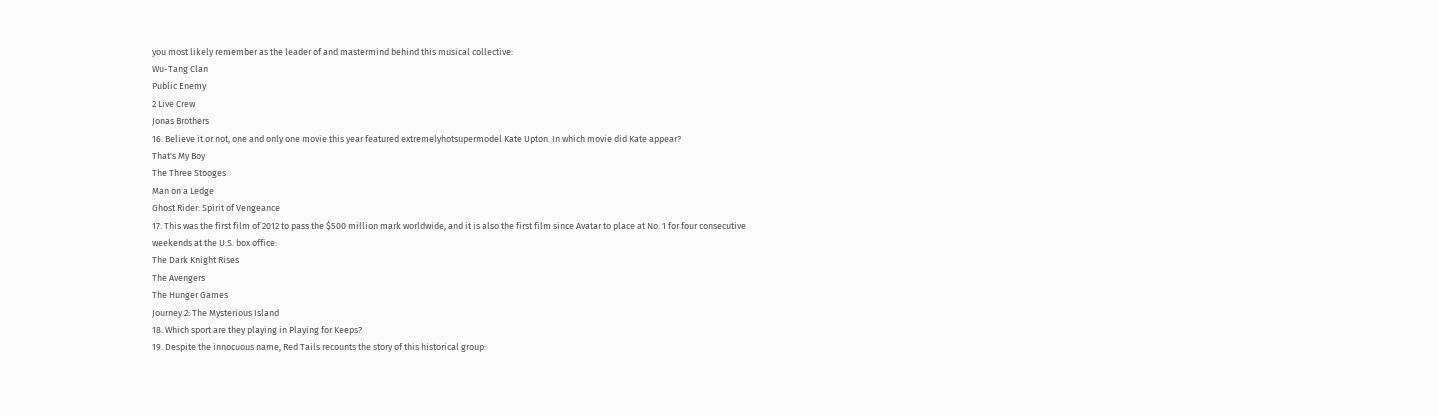you most likely remember as the leader of and mastermind behind this musical collective:
Wu-Tang Clan
Public Enemy
2 Live Crew
Jonas Brothers
16. Believe it or not, one and only one movie this year featured extremelyhotsupermodel Kate Upton. In which movie did Kate appear?
That's My Boy
The Three Stooges
Man on a Ledge
Ghost Rider: Spirit of Vengeance
17. This was the first film of 2012 to pass the $500 million mark worldwide, and it is also the first film since Avatar to place at No. 1 for four consecutive weekends at the U.S. box office:
The Dark Knight Rises
The Avengers
The Hunger Games
Journey 2: The Mysterious Island
18. Which sport are they playing in Playing for Keeps?
19. Despite the innocuous name, Red Tails recounts the story of this historical group: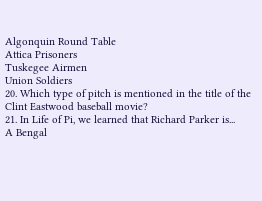Algonquin Round Table
Attica Prisoners
Tuskegee Airmen
Union Soldiers
20. Which type of pitch is mentioned in the title of the Clint Eastwood baseball movie?
21. In Life of Pi, we learned that Richard Parker is...
A Bengal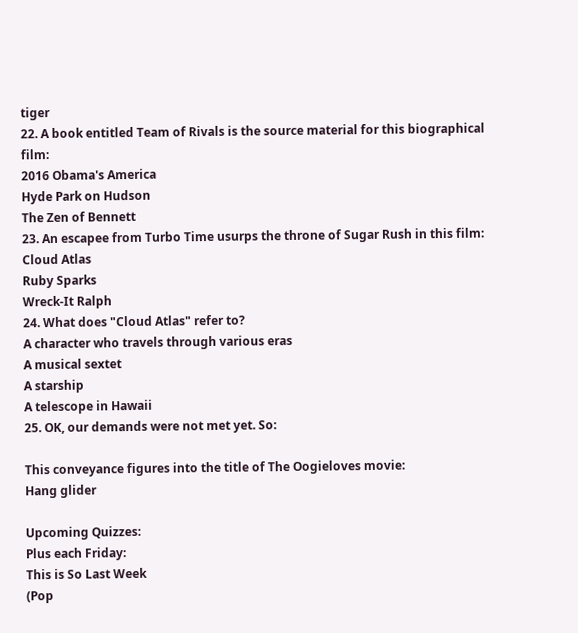tiger
22. A book entitled Team of Rivals is the source material for this biographical film:
2016 Obama's America
Hyde Park on Hudson
The Zen of Bennett
23. An escapee from Turbo Time usurps the throne of Sugar Rush in this film:
Cloud Atlas
Ruby Sparks
Wreck-It Ralph
24. What does "Cloud Atlas" refer to?
A character who travels through various eras
A musical sextet
A starship
A telescope in Hawaii
25. OK, our demands were not met yet. So:

This conveyance figures into the title of The Oogieloves movie:
Hang glider

Upcoming Quizzes:
Plus each Friday:
This is So Last Week
(Pop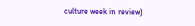culture week in review)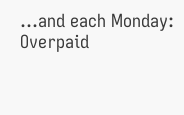...and each Monday:
Overpaid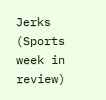Jerks
(Sports week in review)